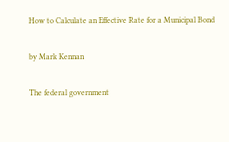How to Calculate an Effective Rate for a Municipal Bond

by Mark Kennan

The federal government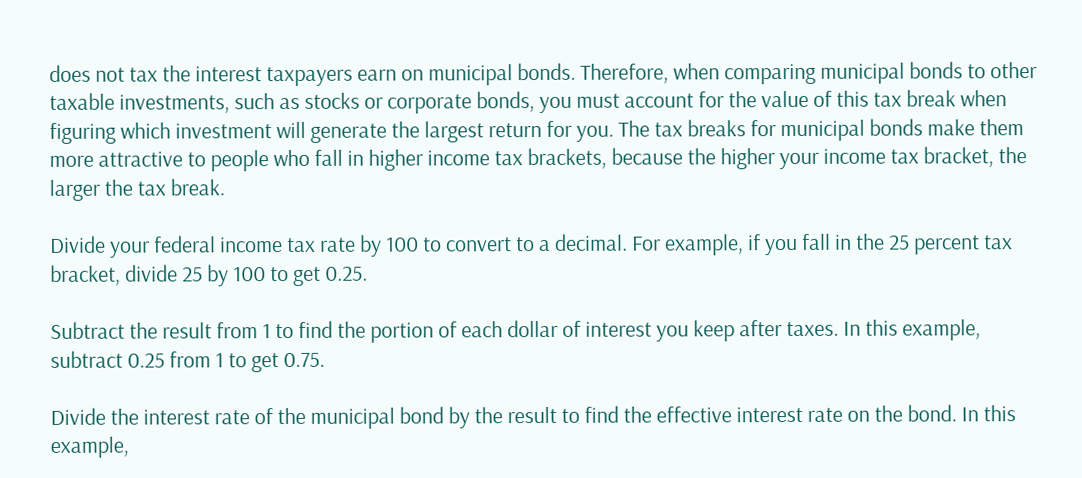does not tax the interest taxpayers earn on municipal bonds. Therefore, when comparing municipal bonds to other taxable investments, such as stocks or corporate bonds, you must account for the value of this tax break when figuring which investment will generate the largest return for you. The tax breaks for municipal bonds make them more attractive to people who fall in higher income tax brackets, because the higher your income tax bracket, the larger the tax break.

Divide your federal income tax rate by 100 to convert to a decimal. For example, if you fall in the 25 percent tax bracket, divide 25 by 100 to get 0.25.

Subtract the result from 1 to find the portion of each dollar of interest you keep after taxes. In this example, subtract 0.25 from 1 to get 0.75.

Divide the interest rate of the municipal bond by the result to find the effective interest rate on the bond. In this example,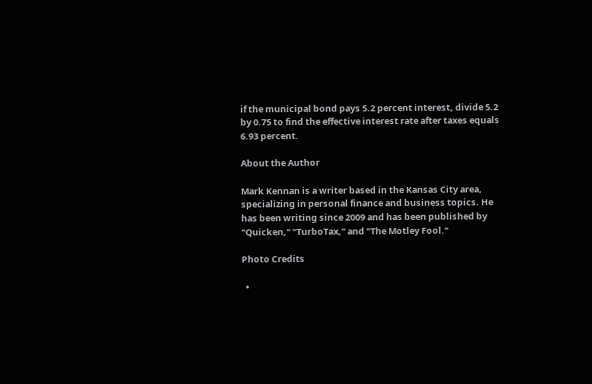if the municipal bond pays 5.2 percent interest, divide 5.2 by 0.75 to find the effective interest rate after taxes equals 6.93 percent.

About the Author

Mark Kennan is a writer based in the Kansas City area, specializing in personal finance and business topics. He has been writing since 2009 and has been published by "Quicken," "TurboTax," and "The Motley Fool."

Photo Credits

  •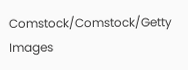Comstock/Comstock/Getty Images